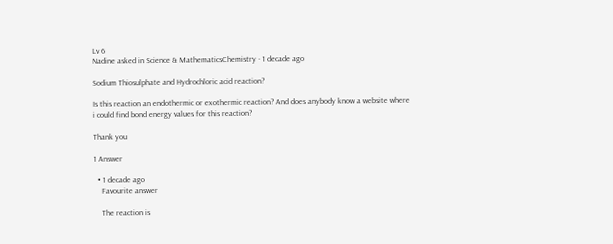Lv 6
Nadine asked in Science & MathematicsChemistry · 1 decade ago

Sodium Thiosulphate and Hydrochloric acid reaction?

Is this reaction an endothermic or exothermic reaction? And does anybody know a website where i could find bond energy values for this reaction?

Thank you

1 Answer

  • 1 decade ago
    Favourite answer

    The reaction is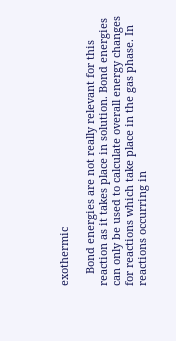exothermic

    Bond energies are not really relevant for this reaction as it takes place in solution. Bond energies can only be used to calculate overall energy changes for reactions which take place in the gas phase. In reactions occurring in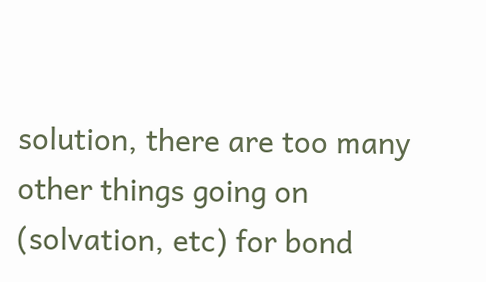solution, there are too many other things going on (solvation, etc) for bond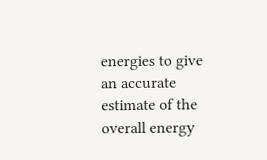energies to give an accurate estimate of the overall energy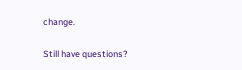change.

Still have questions?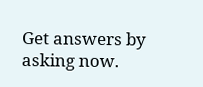Get answers by asking now.